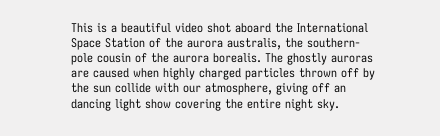This is a beautiful video shot aboard the International Space Station of the aurora australis, the southern-pole cousin of the aurora borealis. The ghostly auroras are caused when highly charged particles thrown off by the sun collide with our atmosphere, giving off an dancing light show covering the entire night sky.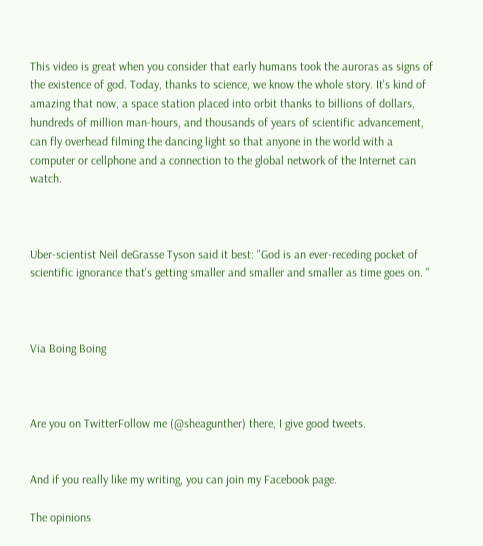This video is great when you consider that early humans took the auroras as signs of the existence of god. Today, thanks to science, we know the whole story. It's kind of amazing that now, a space station placed into orbit thanks to billions of dollars, hundreds of million man-hours, and thousands of years of scientific advancement, can fly overhead filming the dancing light so that anyone in the world with a computer or cellphone and a connection to the global network of the Internet can watch.



Uber-scientist Neil deGrasse Tyson said it best: "God is an ever-receding pocket of scientific ignorance that's getting smaller and smaller and smaller as time goes on. "



Via Boing Boing



Are you on TwitterFollow me (@sheagunther) there, I give good tweets.


And if you really like my writing, you can join my Facebook page.

The opinions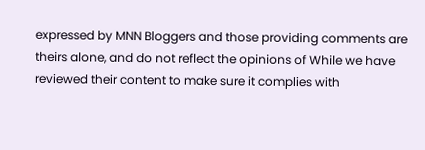expressed by MNN Bloggers and those providing comments are theirs alone, and do not reflect the opinions of While we have reviewed their content to make sure it complies with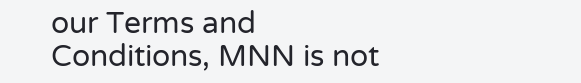our Terms and Conditions, MNN is not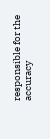responsible for the accuracy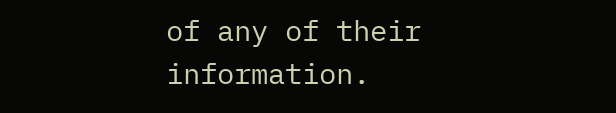of any of their information.